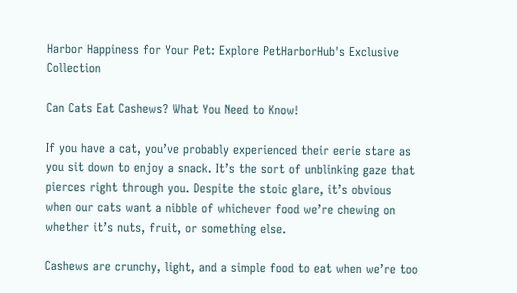Harbor Happiness for Your Pet: Explore PetHarborHub's Exclusive Collection

Can Cats Eat Cashews? What You Need to Know!

If you have a cat, you’ve probably experienced their eerie stare as you sit down to enjoy a snack. It’s the sort of unblinking gaze that pierces right through you. Despite the stoic glare, it’s obvious when our cats want a nibble of whichever food we’re chewing on whether it’s nuts, fruit, or something else.

Cashews are crunchy, light, and a simple food to eat when we’re too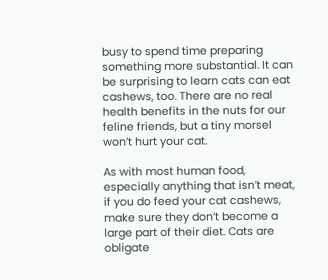busy to spend time preparing something more substantial. It can be surprising to learn cats can eat cashews, too. There are no real health benefits in the nuts for our feline friends, but a tiny morsel won’t hurt your cat.

As with most human food, especially anything that isn’t meat, if you do feed your cat cashews, make sure they don’t become a large part of their diet. Cats are obligate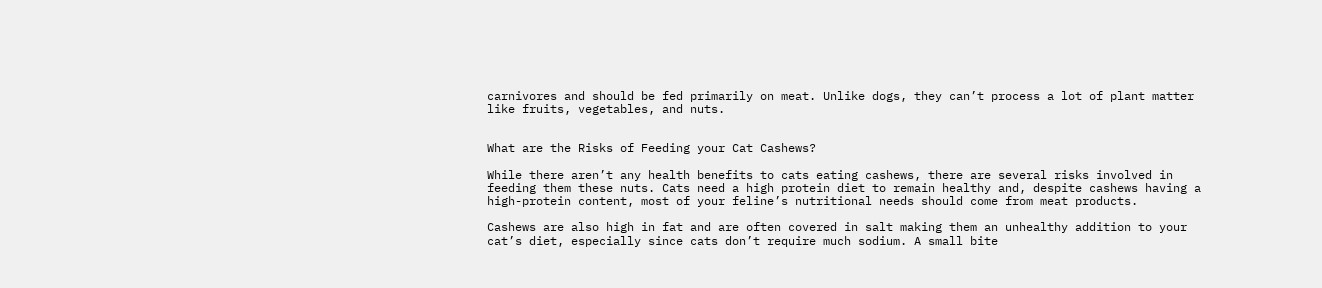carnivores and should be fed primarily on meat. Unlike dogs, they can’t process a lot of plant matter like fruits, vegetables, and nuts.


What are the Risks of Feeding your Cat Cashews?

While there aren’t any health benefits to cats eating cashews, there are several risks involved in feeding them these nuts. Cats need a high protein diet to remain healthy and, despite cashews having a high-protein content, most of your feline’s nutritional needs should come from meat products.

Cashews are also high in fat and are often covered in salt making them an unhealthy addition to your cat’s diet, especially since cats don’t require much sodium. A small bite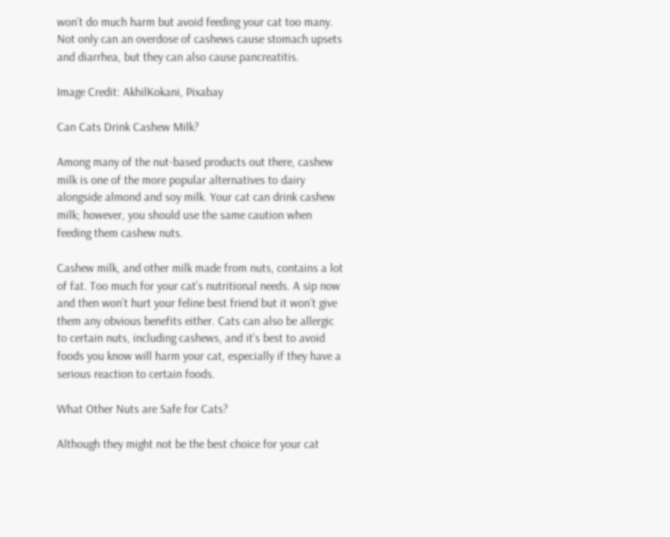won’t do much harm but avoid feeding your cat too many. Not only can an overdose of cashews cause stomach upsets and diarrhea, but they can also cause pancreatitis.

Image Credit: AkhilKokani, Pixabay

Can Cats Drink Cashew Milk?

Among many of the nut-based products out there, cashew milk is one of the more popular alternatives to dairy alongside almond and soy milk. Your cat can drink cashew milk; however, you should use the same caution when feeding them cashew nuts.

Cashew milk, and other milk made from nuts, contains a lot of fat. Too much for your cat’s nutritional needs. A sip now and then won’t hurt your feline best friend but it won’t give them any obvious benefits either. Cats can also be allergic to certain nuts, including cashews, and it’s best to avoid foods you know will harm your cat, especially if they have a serious reaction to certain foods.

What Other Nuts are Safe for Cats?

Although they might not be the best choice for your cat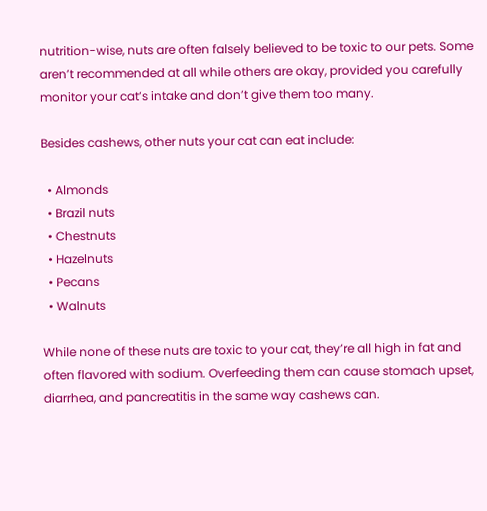nutrition-wise, nuts are often falsely believed to be toxic to our pets. Some aren’t recommended at all while others are okay, provided you carefully monitor your cat’s intake and don’t give them too many.

Besides cashews, other nuts your cat can eat include:

  • Almonds
  • Brazil nuts
  • Chestnuts
  • Hazelnuts
  • Pecans
  • Walnuts

While none of these nuts are toxic to your cat, they’re all high in fat and often flavored with sodium. Overfeeding them can cause stomach upset, diarrhea, and pancreatitis in the same way cashews can.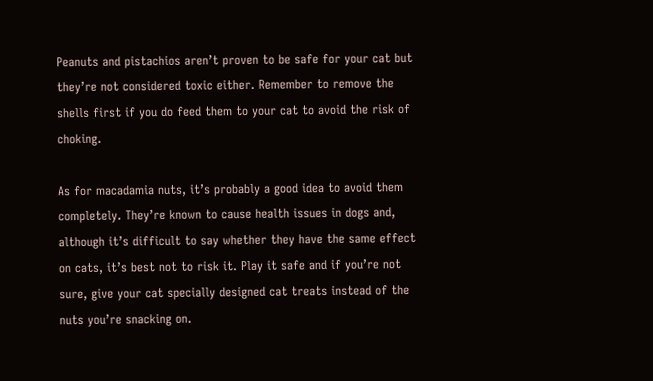Peanuts and pistachios aren’t proven to be safe for your cat but they’re not considered toxic either. Remember to remove the shells first if you do feed them to your cat to avoid the risk of choking.

As for macadamia nuts, it’s probably a good idea to avoid them completely. They’re known to cause health issues in dogs and, although it’s difficult to say whether they have the same effect on cats, it’s best not to risk it. Play it safe and if you’re not sure, give your cat specially designed cat treats instead of the nuts you’re snacking on.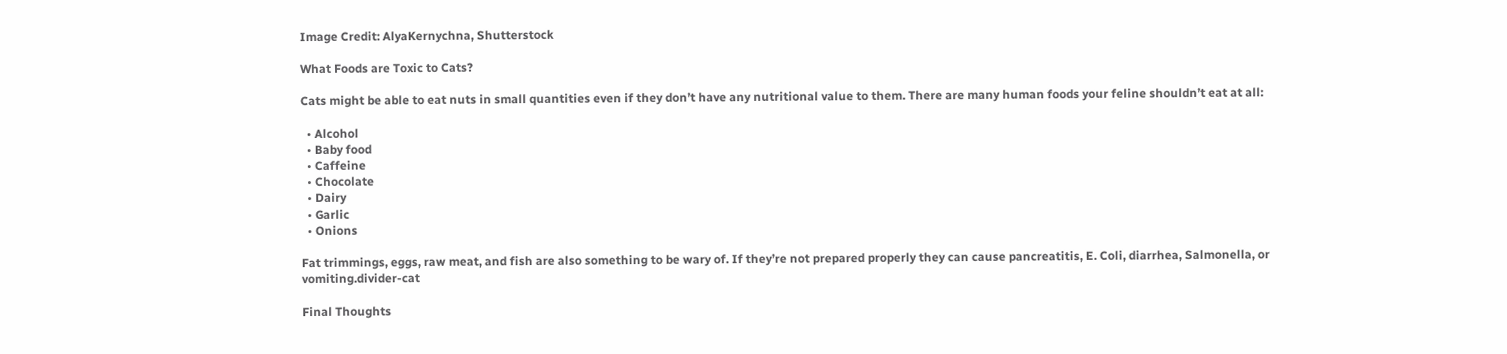Image Credit: AlyaKernychna, Shutterstock

What Foods are Toxic to Cats?

Cats might be able to eat nuts in small quantities even if they don’t have any nutritional value to them. There are many human foods your feline shouldn’t eat at all:

  • Alcohol
  • Baby food
  • Caffeine
  • Chocolate
  • Dairy
  • Garlic
  • Onions

Fat trimmings, eggs, raw meat, and fish are also something to be wary of. If they’re not prepared properly they can cause pancreatitis, E. Coli, diarrhea, Salmonella, or vomiting.divider-cat

Final Thoughts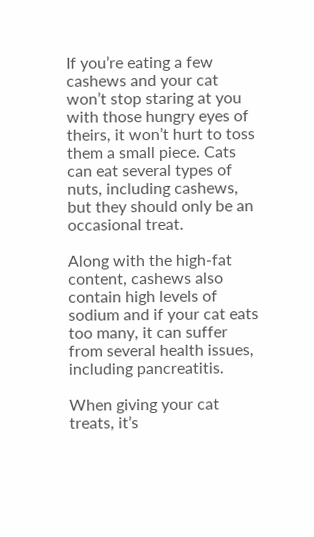If you’re eating a few cashews and your cat won’t stop staring at you with those hungry eyes of theirs, it won’t hurt to toss them a small piece. Cats can eat several types of nuts, including cashews, but they should only be an occasional treat.

Along with the high-fat content, cashews also contain high levels of sodium and if your cat eats too many, it can suffer from several health issues, including pancreatitis.

When giving your cat treats, it’s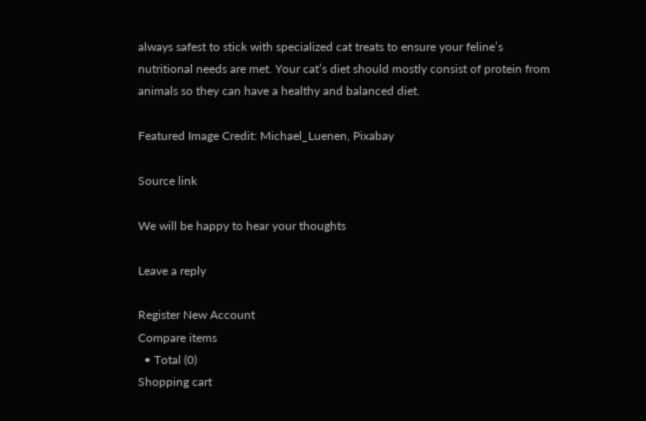always safest to stick with specialized cat treats to ensure your feline’s nutritional needs are met. Your cat’s diet should mostly consist of protein from animals so they can have a healthy and balanced diet.

Featured Image Credit: Michael_Luenen, Pixabay

Source link

We will be happy to hear your thoughts

Leave a reply

Register New Account
Compare items
  • Total (0)
Shopping cart